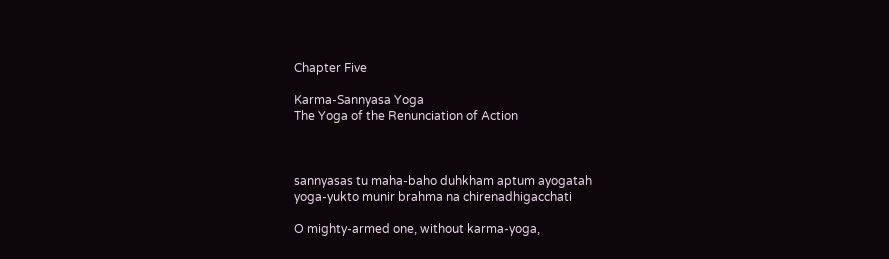Chapter Five

Karma-Sannyasa Yoga
The Yoga of the Renunciation of Action



sannyasas tu maha-baho duhkham aptum ayogatah
yoga-yukto munir brahma na chirenadhigacchati

O mighty-armed one, without karma-yoga,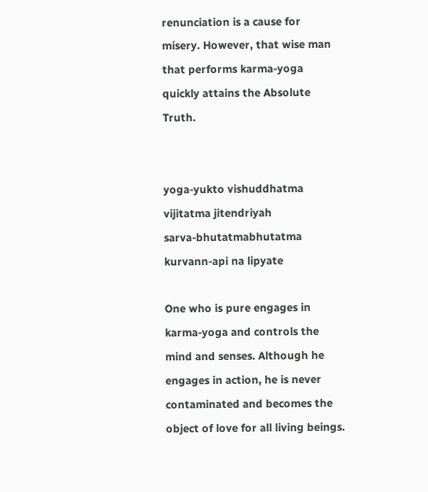renunciation is a cause for misery. However, that wise man that performs karma-yoga quickly attains the Absolute Truth.


yoga-yukto vishuddhatma vijitatma jitendriyah
sarva-bhutatmabhutatma kurvann-api na lipyate

One who is pure engages in karma-yoga and controls the mind and senses. Although he engages in action, he is never contaminated and becomes the object of love for all living beings.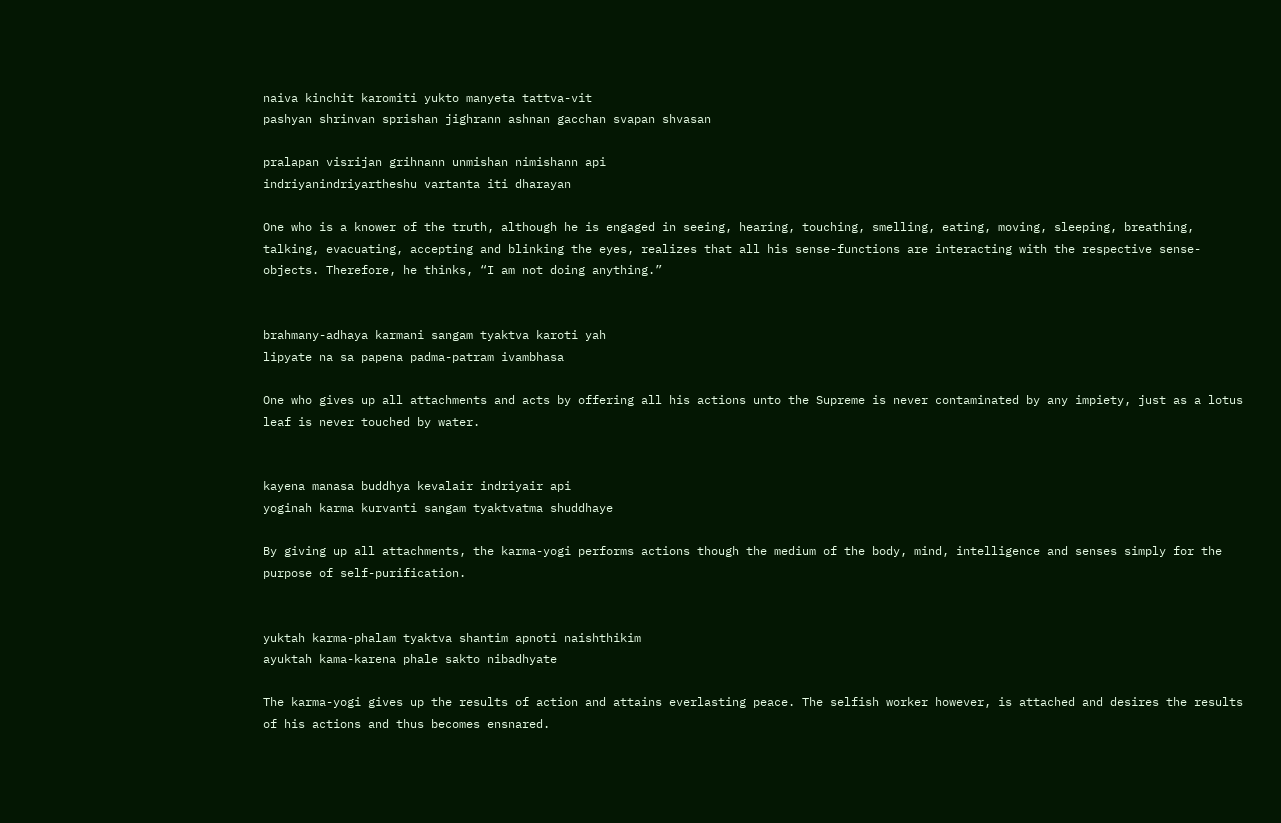naiva kinchit karomiti yukto manyeta tattva-vit
pashyan shrinvan sprishan jighrann ashnan gacchan svapan shvasan

pralapan visrijan grihnann unmishan nimishann api
indriyanindriyartheshu vartanta iti dharayan

One who is a knower of the truth, although he is engaged in seeing, hearing, touching, smelling, eating, moving, sleeping, breathing, talking, evacuating, accepting and blinking the eyes, realizes that all his sense-functions are interacting with the respective sense-objects. Therefore, he thinks, “I am not doing anything.”


brahmany-adhaya karmani sangam tyaktva karoti yah
lipyate na sa papena padma-patram ivambhasa

One who gives up all attachments and acts by offering all his actions unto the Supreme is never contaminated by any impiety, just as a lotus leaf is never touched by water.


kayena manasa buddhya kevalair indriyair api
yoginah karma kurvanti sangam tyaktvatma shuddhaye

By giving up all attachments, the karma-yogi performs actions though the medium of the body, mind, intelligence and senses simply for the purpose of self-purification.


yuktah karma-phalam tyaktva shantim apnoti naishthikim
ayuktah kama-karena phale sakto nibadhyate

The karma-yogi gives up the results of action and attains everlasting peace. The selfish worker however, is attached and desires the results of his actions and thus becomes ensnared.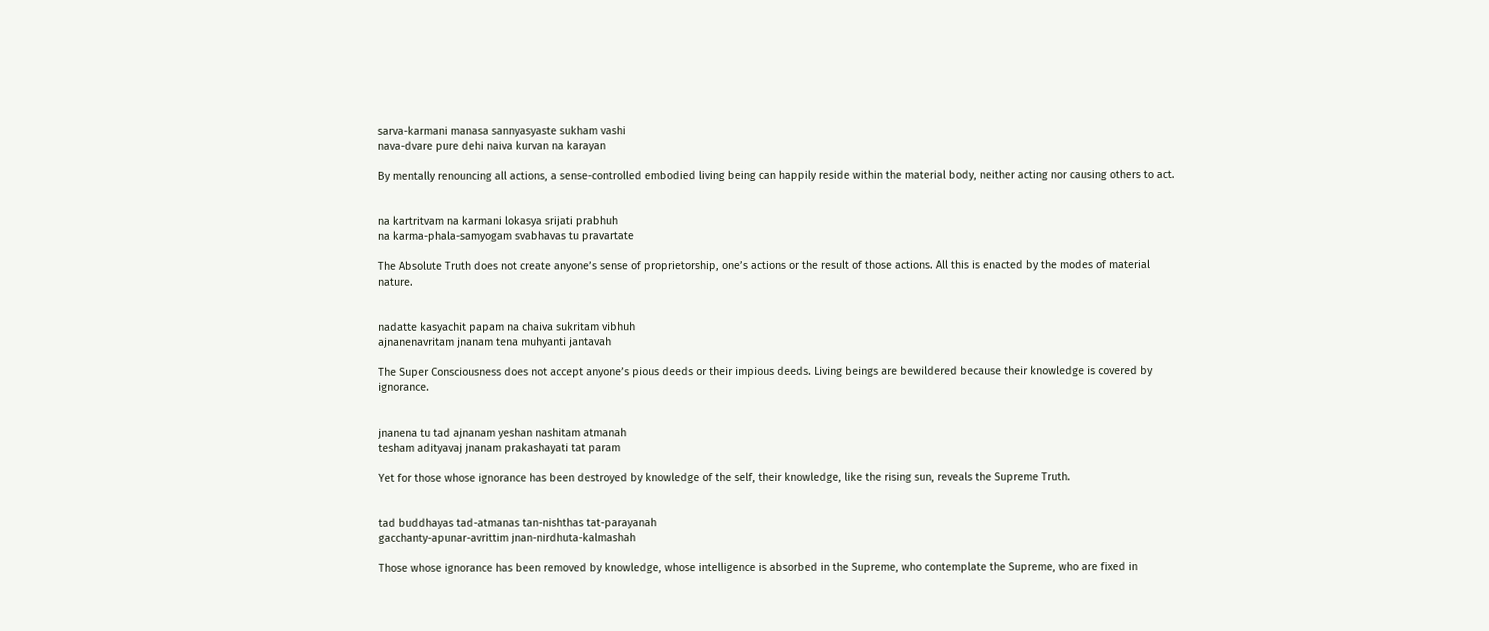sarva-karmani manasa sannyasyaste sukham vashi
nava-dvare pure dehi naiva kurvan na karayan

By mentally renouncing all actions, a sense-controlled embodied living being can happily reside within the material body, neither acting nor causing others to act.


na kartritvam na karmani lokasya srijati prabhuh
na karma-phala-samyogam svabhavas tu pravartate

The Absolute Truth does not create anyone’s sense of proprietorship, one’s actions or the result of those actions. All this is enacted by the modes of material nature.


nadatte kasyachit papam na chaiva sukritam vibhuh
ajnanenavritam jnanam tena muhyanti jantavah

The Super Consciousness does not accept anyone’s pious deeds or their impious deeds. Living beings are bewildered because their knowledge is covered by ignorance.


jnanena tu tad ajnanam yeshan nashitam atmanah
tesham adityavaj jnanam prakashayati tat param

Yet for those whose ignorance has been destroyed by knowledge of the self, their knowledge, like the rising sun, reveals the Supreme Truth.


tad buddhayas tad-atmanas tan-nishthas tat-parayanah
gacchanty-apunar-avrittim jnan-nirdhuta-kalmashah

Those whose ignorance has been removed by knowledge, whose intelligence is absorbed in the Supreme, who contemplate the Supreme, who are fixed in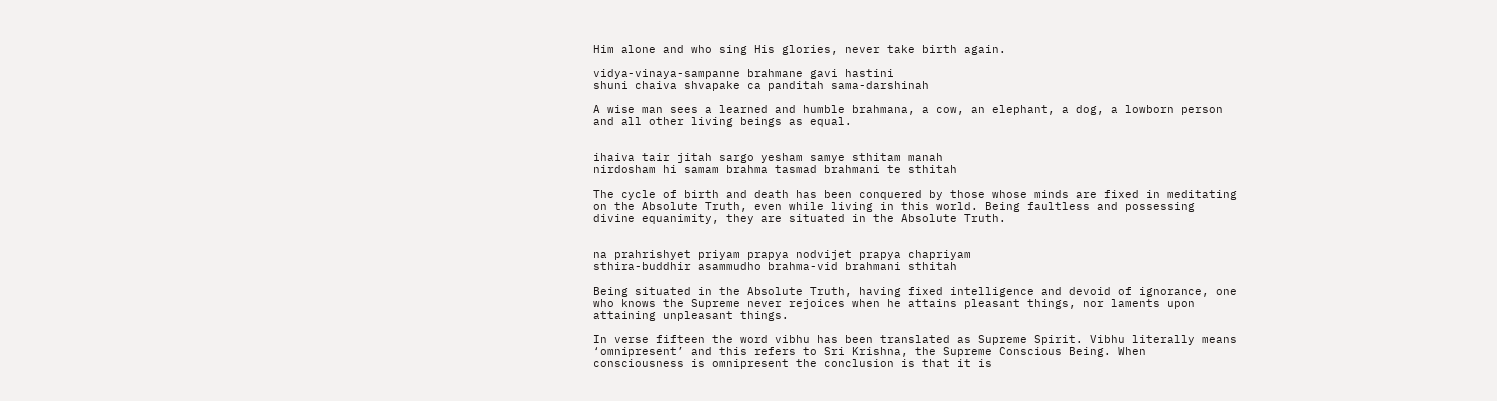Him alone and who sing His glories, never take birth again.

vidya-vinaya-sampanne brahmane gavi hastini
shuni chaiva shvapake ca panditah sama-darshinah

A wise man sees a learned and humble brahmana, a cow, an elephant, a dog, a lowborn person and all other living beings as equal.


ihaiva tair jitah sargo yesham samye sthitam manah
nirdosham hi samam brahma tasmad brahmani te sthitah

The cycle of birth and death has been conquered by those whose minds are fixed in meditating on the Absolute Truth, even while living in this world. Being faultless and possessing divine equanimity, they are situated in the Absolute Truth.


na prahrishyet priyam prapya nodvijet prapya chapriyam
sthira-buddhir asammudho brahma-vid brahmani sthitah

Being situated in the Absolute Truth, having fixed intelligence and devoid of ignorance, one who knows the Supreme never rejoices when he attains pleasant things, nor laments upon attaining unpleasant things.

In verse fifteen the word vibhu has been translated as Supreme Spirit. Vibhu literally means ‘omnipresent’ and this refers to Sri Krishna, the Supreme Conscious Being. When consciousness is omnipresent the conclusion is that it is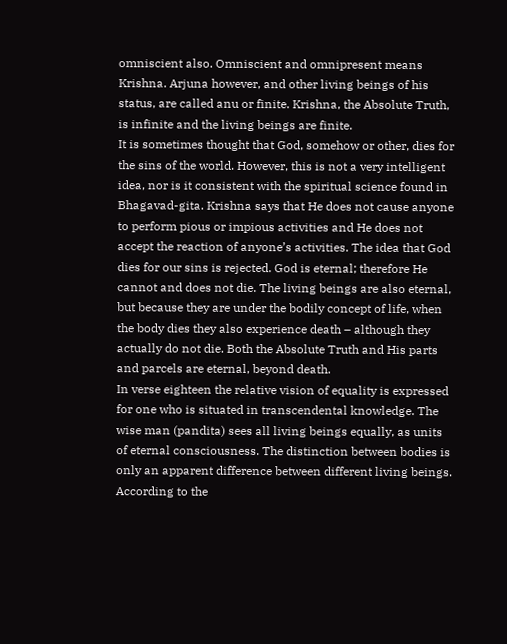omniscient also. Omniscient and omnipresent means Krishna. Arjuna however, and other living beings of his status, are called anu or finite. Krishna, the Absolute Truth, is infinite and the living beings are finite.
It is sometimes thought that God, somehow or other, dies for the sins of the world. However, this is not a very intelligent idea, nor is it consistent with the spiritual science found in Bhagavad-gita. Krishna says that He does not cause anyone to perform pious or impious activities and He does not accept the reaction of anyone’s activities. The idea that God dies for our sins is rejected. God is eternal; therefore He cannot and does not die. The living beings are also eternal, but because they are under the bodily concept of life, when the body dies they also experience death – although they actually do not die. Both the Absolute Truth and His parts and parcels are eternal, beyond death.
In verse eighteen the relative vision of equality is expressed for one who is situated in transcendental knowledge. The wise man (pandita) sees all living beings equally, as units of eternal consciousness. The distinction between bodies is only an apparent difference between different living beings. According to the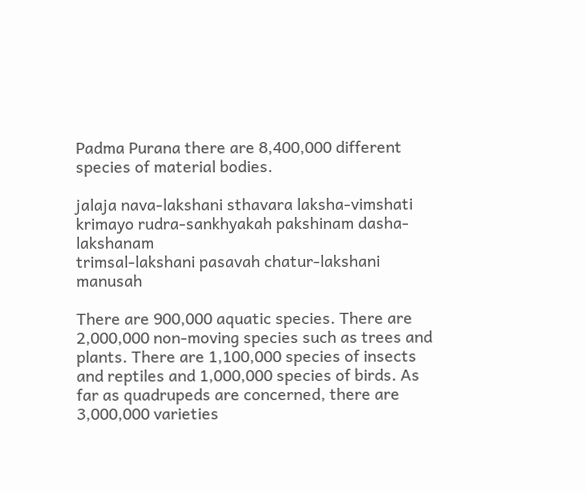Padma Purana there are 8,400,000 different species of material bodies.

jalaja nava-lakshani sthavara laksha-vimshati
krimayo rudra-sankhyakah pakshinam dasha-lakshanam
trimsal-lakshani pasavah chatur-lakshani manusah

There are 900,000 aquatic species. There are 2,000,000 non-moving species such as trees and plants. There are 1,100,000 species of insects and reptiles and 1,000,000 species of birds. As far as quadrupeds are concerned, there are 3,000,000 varieties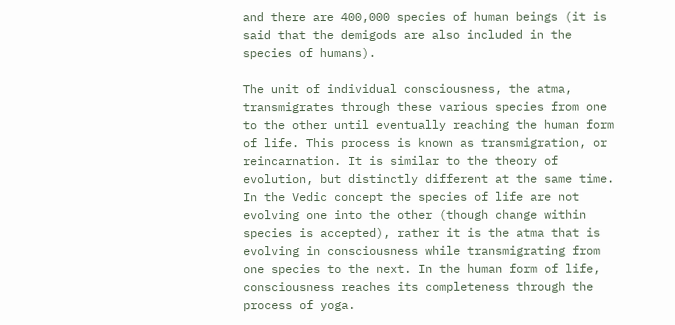and there are 400,000 species of human beings (it is said that the demigods are also included in the species of humans).

The unit of individual consciousness, the atma, transmigrates through these various species from one to the other until eventually reaching the human form of life. This process is known as transmigration, or reincarnation. It is similar to the theory of evolution, but distinctly different at the same time. In the Vedic concept the species of life are not evolving one into the other (though change within species is accepted), rather it is the atma that is evolving in consciousness while transmigrating from one species to the next. In the human form of life, consciousness reaches its completeness through the process of yoga.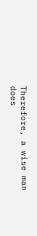Therefore, a wise man does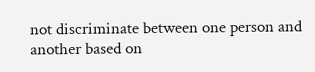not discriminate between one person and another based on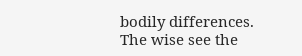bodily differences. The wise see the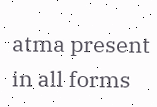atma present in all forms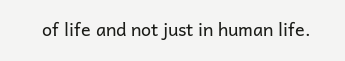of life and not just in human life.